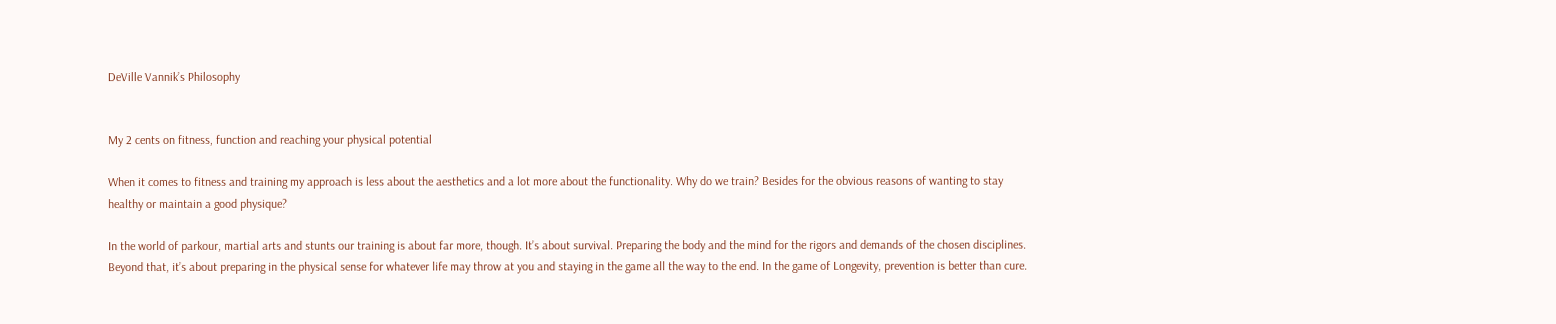DeVille Vannik’s Philosophy


My 2 cents on fitness, function and reaching your physical potential

When it comes to fitness and training my approach is less about the aesthetics and a lot more about the functionality. Why do we train? Besides for the obvious reasons of wanting to stay healthy or maintain a good physique?

In the world of parkour, martial arts and stunts our training is about far more, though. It’s about survival. Preparing the body and the mind for the rigors and demands of the chosen disciplines. Beyond that, it’s about preparing in the physical sense for whatever life may throw at you and staying in the game all the way to the end. In the game of Longevity, prevention is better than cure.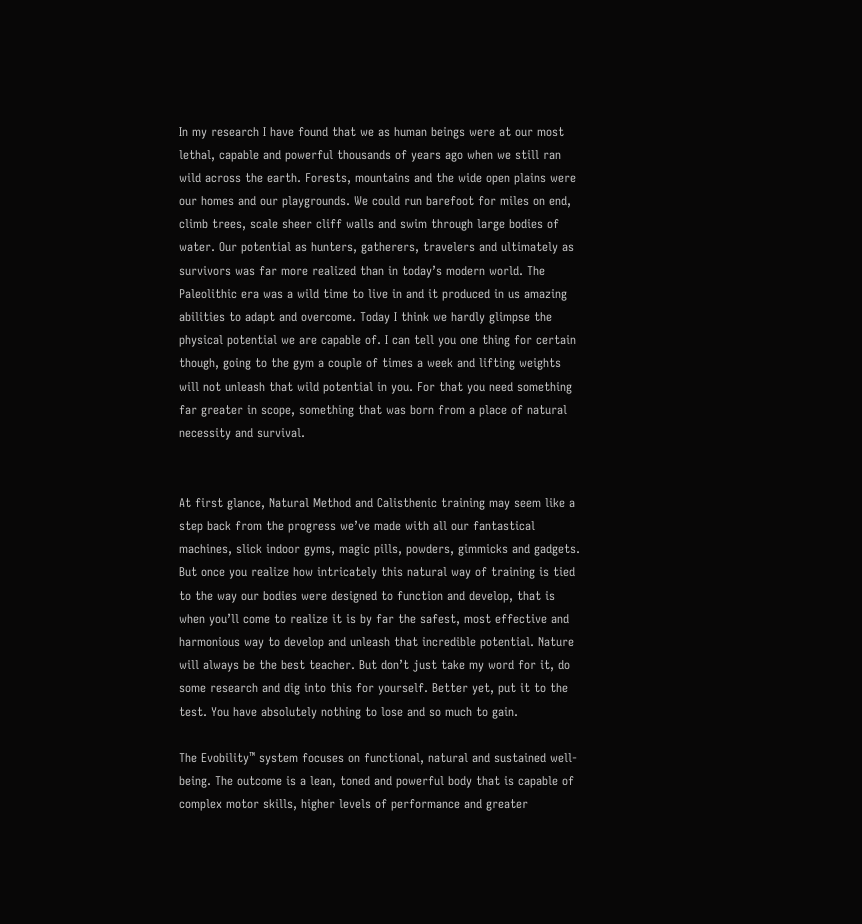In my research I have found that we as human beings were at our most lethal, capable and powerful thousands of years ago when we still ran wild across the earth. Forests, mountains and the wide open plains were our homes and our playgrounds. We could run barefoot for miles on end, climb trees, scale sheer cliff walls and swim through large bodies of water. Our potential as hunters, gatherers, travelers and ultimately as survivors was far more realized than in today’s modern world. The Paleolithic era was a wild time to live in and it produced in us amazing abilities to adapt and overcome. Today I think we hardly glimpse the physical potential we are capable of. I can tell you one thing for certain though, going to the gym a couple of times a week and lifting weights will not unleash that wild potential in you. For that you need something far greater in scope, something that was born from a place of natural necessity and survival.


At first glance, Natural Method and Calisthenic training may seem like a step back from the progress we’ve made with all our fantastical machines, slick indoor gyms, magic pills, powders, gimmicks and gadgets. But once you realize how intricately this natural way of training is tied to the way our bodies were designed to function and develop, that is when you’ll come to realize it is by far the safest, most effective and harmonious way to develop and unleash that incredible potential. Nature will always be the best teacher. But don’t just take my word for it, do some research and dig into this for yourself. Better yet, put it to the test. You have absolutely nothing to lose and so much to gain.

The Evobility™ system focuses on functional, natural and sustained well-being. The outcome is a lean, toned and powerful body that is capable of complex motor skills, higher levels of performance and greater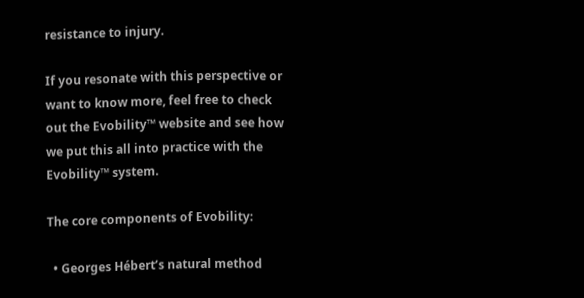resistance to injury.

If you resonate with this perspective or want to know more, feel free to check out the Evobility™ website and see how we put this all into practice with the Evobility™ system.

The core components of Evobility:

  • Georges Hébert’s natural method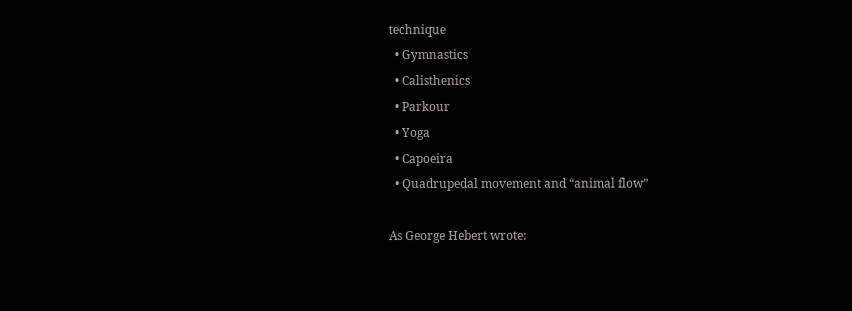technique
  • Gymnastics
  • Calisthenics
  • Parkour
  • Yoga
  • Capoeira
  • Quadrupedal movement and “animal flow”

As George Hebert wrote: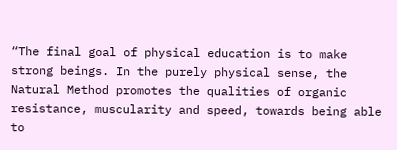“The final goal of physical education is to make strong beings. In the purely physical sense, the Natural Method promotes the qualities of organic resistance, muscularity and speed, towards being able to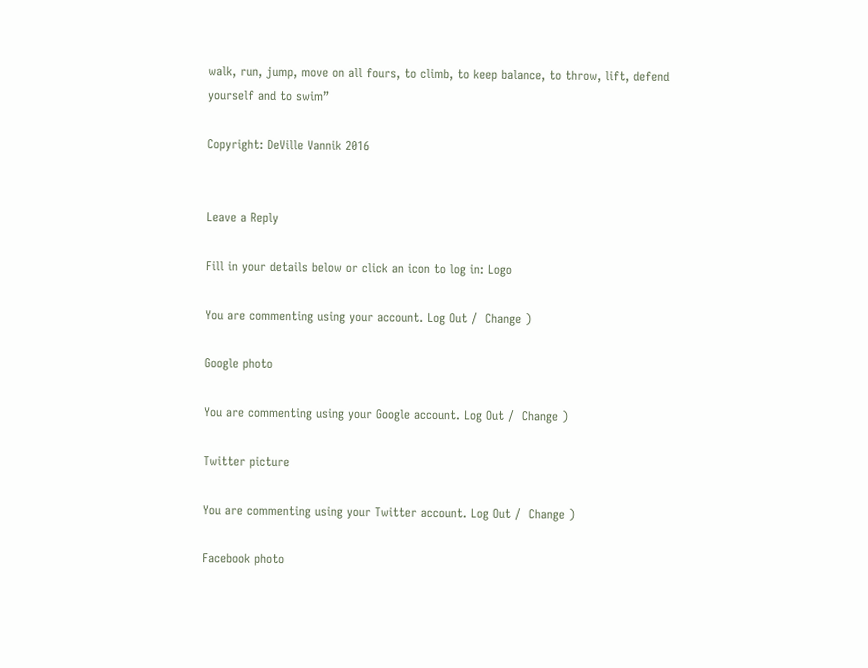walk, run, jump, move on all fours, to climb, to keep balance, to throw, lift, defend yourself and to swim”

Copyright: DeVille Vannik 2016


Leave a Reply

Fill in your details below or click an icon to log in: Logo

You are commenting using your account. Log Out /  Change )

Google photo

You are commenting using your Google account. Log Out /  Change )

Twitter picture

You are commenting using your Twitter account. Log Out /  Change )

Facebook photo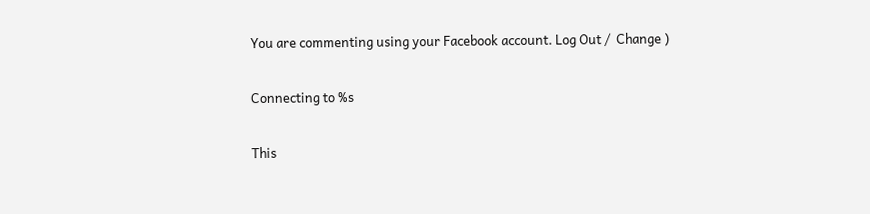You are commenting using your Facebook account. Log Out /  Change )

Connecting to %s

This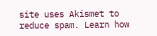site uses Akismet to reduce spam. Learn how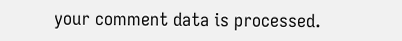your comment data is processed.